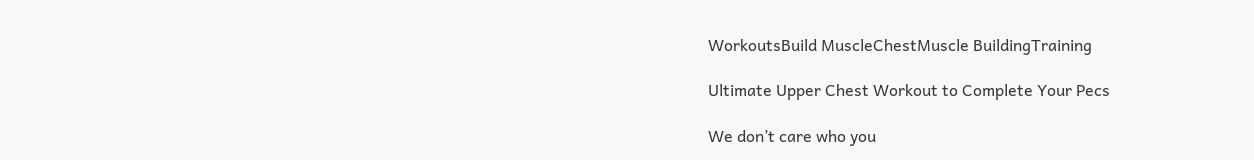WorkoutsBuild MuscleChestMuscle BuildingTraining

Ultimate Upper Chest Workout to Complete Your Pecs

We don’t care who you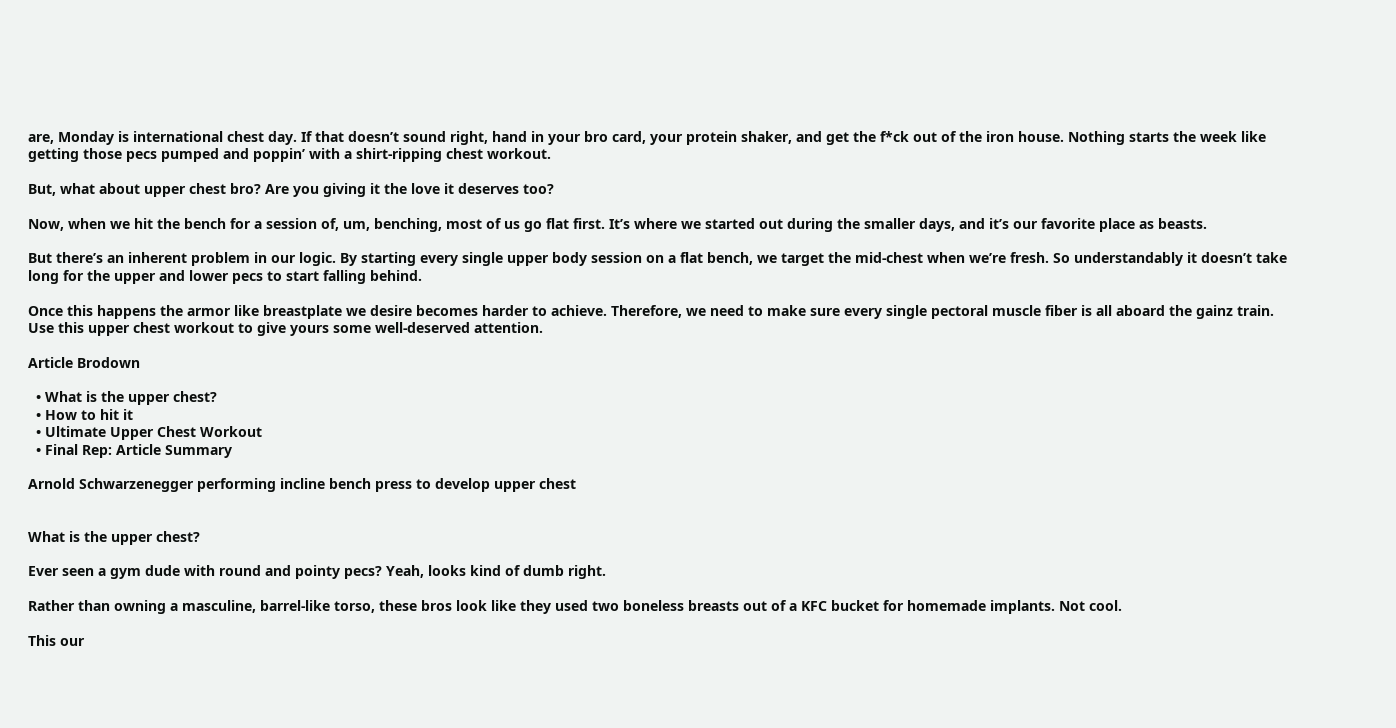are, Monday is international chest day. If that doesn’t sound right, hand in your bro card, your protein shaker, and get the f*ck out of the iron house. Nothing starts the week like getting those pecs pumped and poppin’ with a shirt-ripping chest workout.

But, what about upper chest bro? Are you giving it the love it deserves too?

Now, when we hit the bench for a session of, um, benching, most of us go flat first. It’s where we started out during the smaller days, and it’s our favorite place as beasts.

But there’s an inherent problem in our logic. By starting every single upper body session on a flat bench, we target the mid-chest when we’re fresh. So understandably it doesn’t take long for the upper and lower pecs to start falling behind.

Once this happens the armor like breastplate we desire becomes harder to achieve. Therefore, we need to make sure every single pectoral muscle fiber is all aboard the gainz train. Use this upper chest workout to give yours some well-deserved attention.

Article Brodown

  • What is the upper chest?
  • How to hit it
  • Ultimate Upper Chest Workout
  • Final Rep: Article Summary

Arnold Schwarzenegger performing incline bench press to develop upper chest


What is the upper chest?

Ever seen a gym dude with round and pointy pecs? Yeah, looks kind of dumb right.

Rather than owning a masculine, barrel-like torso, these bros look like they used two boneless breasts out of a KFC bucket for homemade implants. Not cool.

This our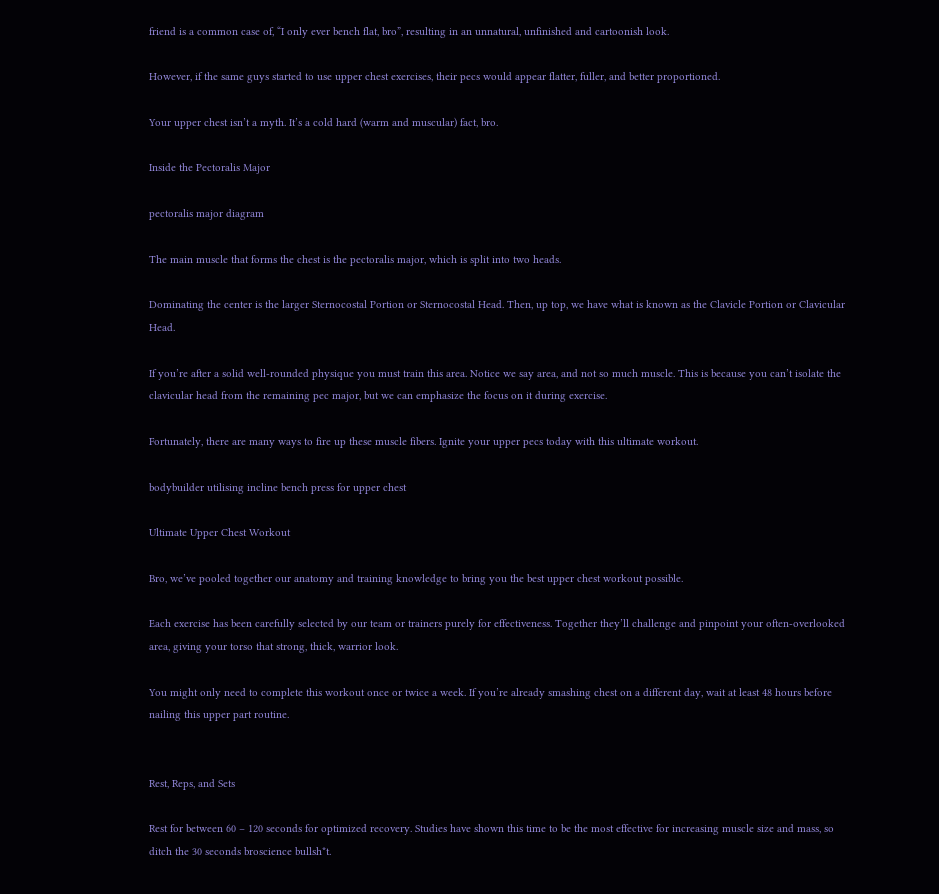friend is a common case of, “I only ever bench flat, bro”, resulting in an unnatural, unfinished and cartoonish look.

However, if the same guys started to use upper chest exercises, their pecs would appear flatter, fuller, and better proportioned.

Your upper chest isn’t a myth. It’s a cold hard (warm and muscular) fact, bro.

Inside the Pectoralis Major

pectoralis major diagram

The main muscle that forms the chest is the pectoralis major, which is split into two heads.

Dominating the center is the larger Sternocostal Portion or Sternocostal Head. Then, up top, we have what is known as the Clavicle Portion or Clavicular Head.

If you’re after a solid well-rounded physique you must train this area. Notice we say area, and not so much muscle. This is because you can’t isolate the clavicular head from the remaining pec major, but we can emphasize the focus on it during exercise.

Fortunately, there are many ways to fire up these muscle fibers. Ignite your upper pecs today with this ultimate workout.

bodybuilder utilising incline bench press for upper chest

Ultimate Upper Chest Workout

Bro, we’ve pooled together our anatomy and training knowledge to bring you the best upper chest workout possible.

Each exercise has been carefully selected by our team or trainers purely for effectiveness. Together they’ll challenge and pinpoint your often-overlooked area, giving your torso that strong, thick, warrior look.

You might only need to complete this workout once or twice a week. If you’re already smashing chest on a different day, wait at least 48 hours before nailing this upper part routine.


Rest, Reps, and Sets

Rest for between 60 – 120 seconds for optimized recovery. Studies have shown this time to be the most effective for increasing muscle size and mass, so ditch the 30 seconds broscience bullsh*t.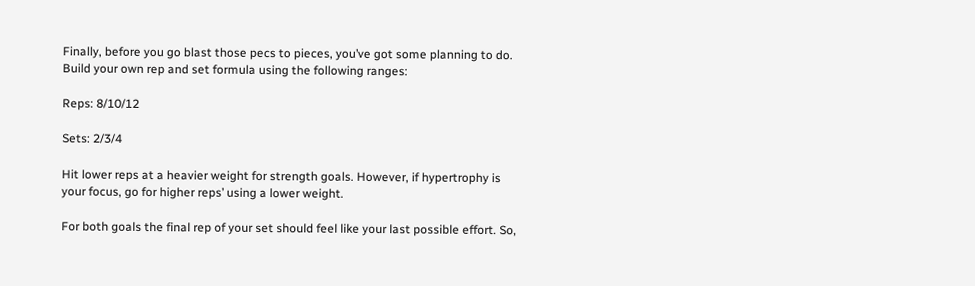Finally, before you go blast those pecs to pieces, you’ve got some planning to do. Build your own rep and set formula using the following ranges:

Reps: 8/10/12

Sets: 2/3/4

Hit lower reps at a heavier weight for strength goals. However, if hypertrophy is your focus, go for higher reps’ using a lower weight.

For both goals the final rep of your set should feel like your last possible effort. So,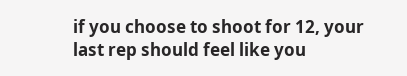if you choose to shoot for 12, your last rep should feel like you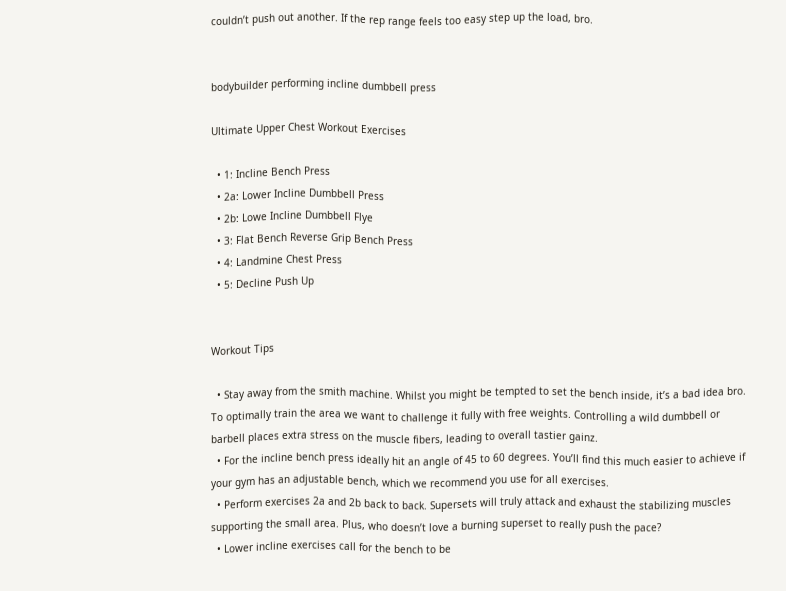couldn’t push out another. If the rep range feels too easy step up the load, bro.


bodybuilder performing incline dumbbell press

Ultimate Upper Chest Workout Exercises

  • 1: Incline Bench Press
  • 2a: Lower Incline Dumbbell Press
  • 2b: Lowe Incline Dumbbell Flye
  • 3: Flat Bench Reverse Grip Bench Press
  • 4: Landmine Chest Press
  • 5: Decline Push Up


Workout Tips

  • Stay away from the smith machine. Whilst you might be tempted to set the bench inside, it’s a bad idea bro. To optimally train the area we want to challenge it fully with free weights. Controlling a wild dumbbell or barbell places extra stress on the muscle fibers, leading to overall tastier gainz.
  • For the incline bench press ideally hit an angle of 45 to 60 degrees. You’ll find this much easier to achieve if your gym has an adjustable bench, which we recommend you use for all exercises.
  • Perform exercises 2a and 2b back to back. Supersets will truly attack and exhaust the stabilizing muscles supporting the small area. Plus, who doesn’t love a burning superset to really push the pace?
  • Lower incline exercises call for the bench to be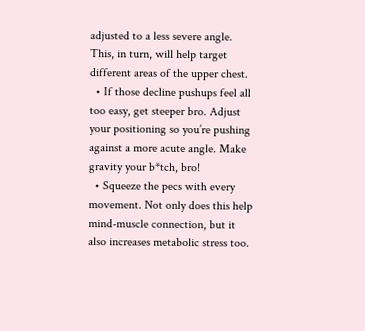adjusted to a less severe angle. This, in turn, will help target different areas of the upper chest.
  • If those decline pushups feel all too easy, get steeper bro. Adjust your positioning so you’re pushing against a more acute angle. Make gravity your b*tch, bro!
  • Squeeze the pecs with every movement. Not only does this help mind-muscle connection, but it also increases metabolic stress too.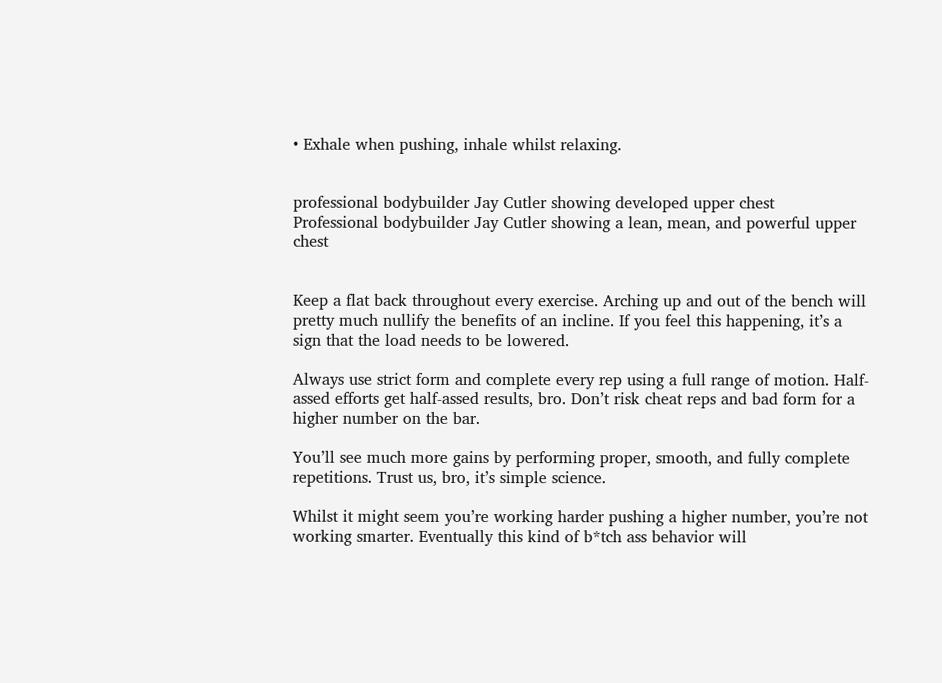• Exhale when pushing, inhale whilst relaxing.


professional bodybuilder Jay Cutler showing developed upper chest
Professional bodybuilder Jay Cutler showing a lean, mean, and powerful upper chest


Keep a flat back throughout every exercise. Arching up and out of the bench will pretty much nullify the benefits of an incline. If you feel this happening, it’s a sign that the load needs to be lowered.

Always use strict form and complete every rep using a full range of motion. Half-assed efforts get half-assed results, bro. Don’t risk cheat reps and bad form for a higher number on the bar.

You’ll see much more gains by performing proper, smooth, and fully complete repetitions. Trust us, bro, it’s simple science.

Whilst it might seem you’re working harder pushing a higher number, you’re not working smarter. Eventually this kind of b*tch ass behavior will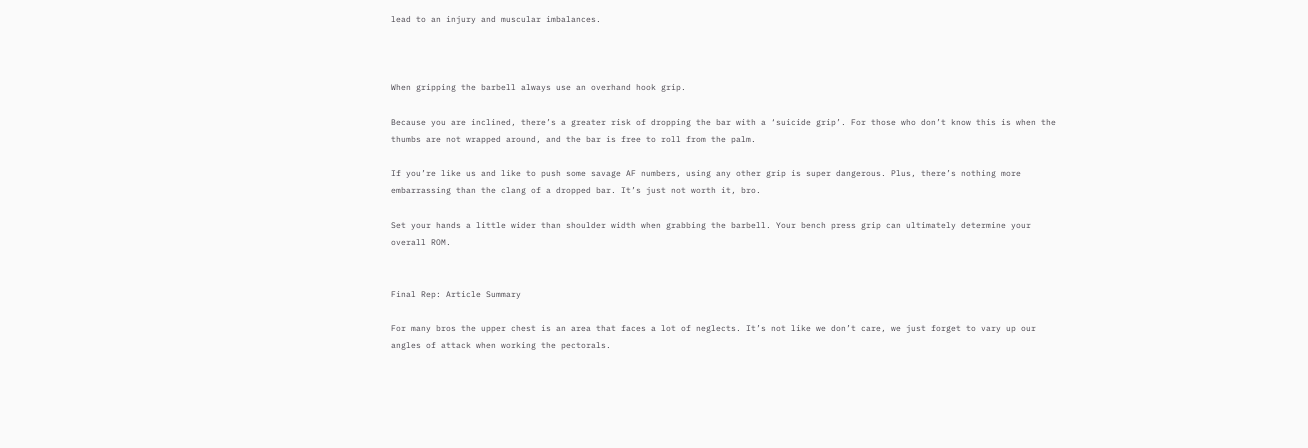lead to an injury and muscular imbalances.



When gripping the barbell always use an overhand hook grip.

Because you are inclined, there’s a greater risk of dropping the bar with a ‘suicide grip’. For those who don’t know this is when the thumbs are not wrapped around, and the bar is free to roll from the palm.

If you’re like us and like to push some savage AF numbers, using any other grip is super dangerous. Plus, there’s nothing more embarrassing than the clang of a dropped bar. It’s just not worth it, bro.

Set your hands a little wider than shoulder width when grabbing the barbell. Your bench press grip can ultimately determine your overall ROM.


Final Rep: Article Summary

For many bros the upper chest is an area that faces a lot of neglects. It’s not like we don’t care, we just forget to vary up our angles of attack when working the pectorals.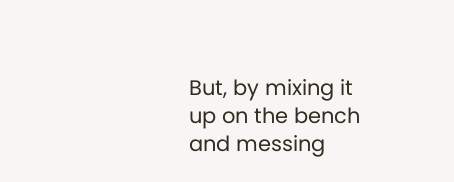But, by mixing it up on the bench and messing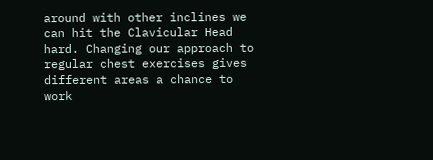around with other inclines we can hit the Clavicular Head hard. Changing our approach to regular chest exercises gives different areas a chance to work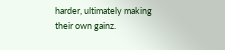harder, ultimately making their own gainz.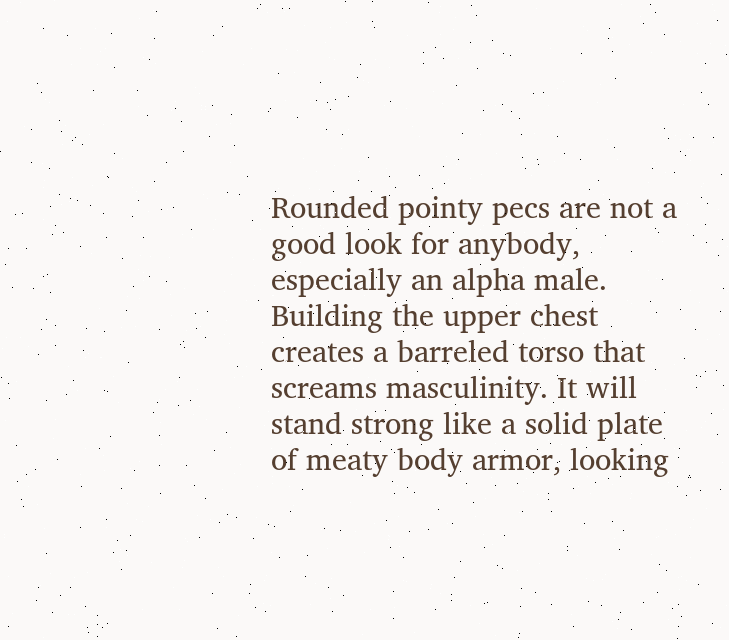Rounded pointy pecs are not a good look for anybody, especially an alpha male. Building the upper chest creates a barreled torso that screams masculinity. It will stand strong like a solid plate of meaty body armor, looking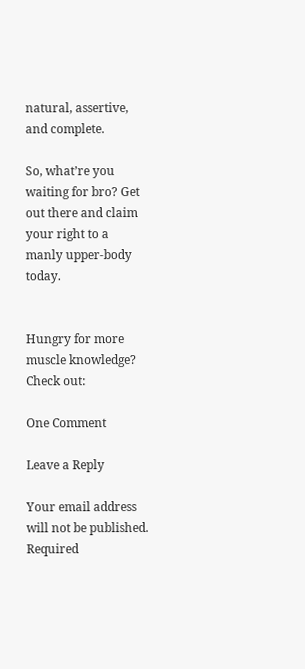natural, assertive, and complete.

So, what’re you waiting for bro? Get out there and claim your right to a manly upper-body today.


Hungry for more muscle knowledge? Check out:

One Comment

Leave a Reply

Your email address will not be published. Required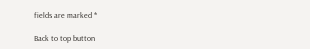fields are marked *

Back to top button